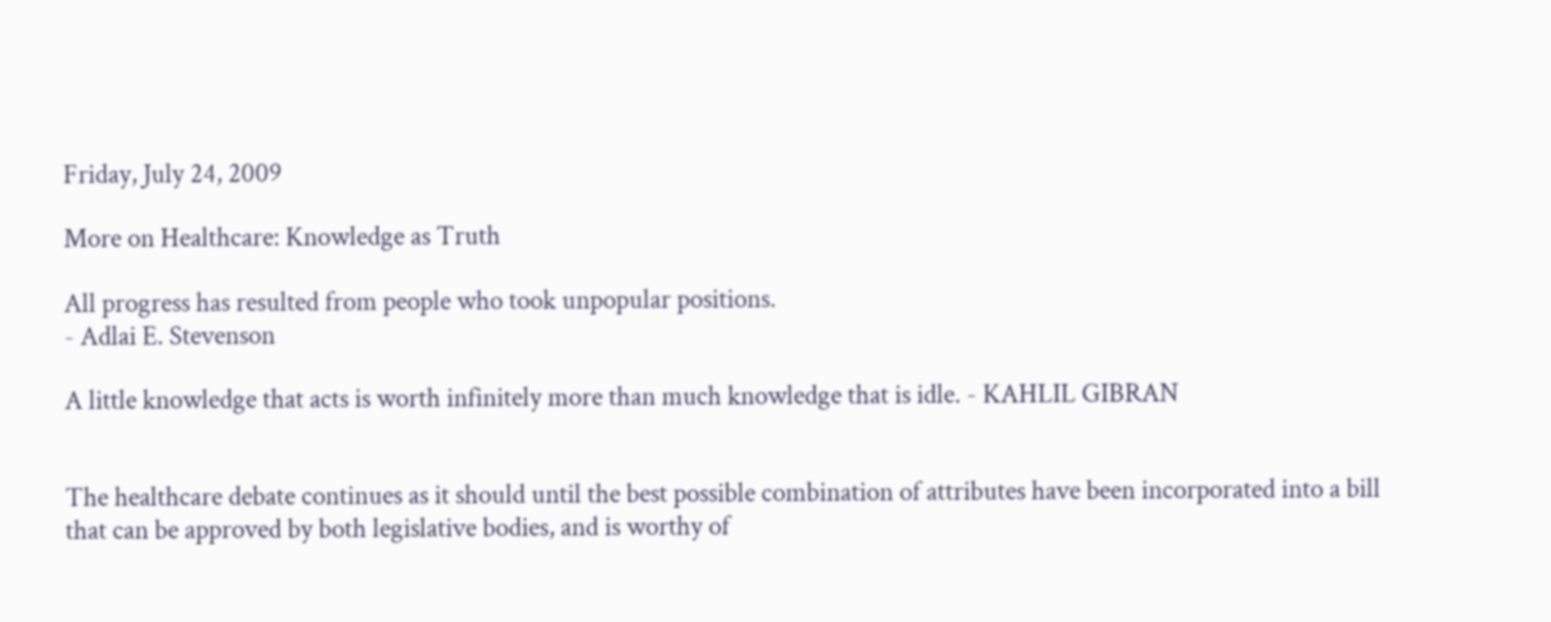Friday, July 24, 2009

More on Healthcare: Knowledge as Truth

All progress has resulted from people who took unpopular positions.
- Adlai E. Stevenson

A little knowledge that acts is worth infinitely more than much knowledge that is idle. - KAHLIL GIBRAN


The healthcare debate continues as it should until the best possible combination of attributes have been incorporated into a bill that can be approved by both legislative bodies, and is worthy of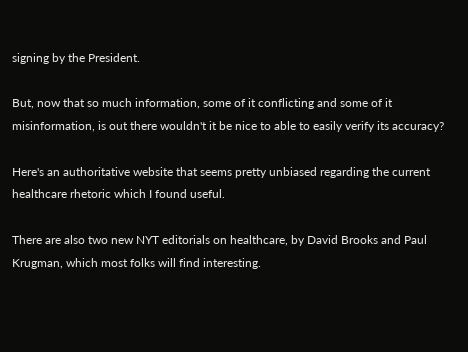signing by the President.

But, now that so much information, some of it conflicting and some of it misinformation, is out there wouldn't it be nice to able to easily verify its accuracy?

Here's an authoritative website that seems pretty unbiased regarding the current healthcare rhetoric which I found useful.

There are also two new NYT editorials on healthcare, by David Brooks and Paul Krugman, which most folks will find interesting.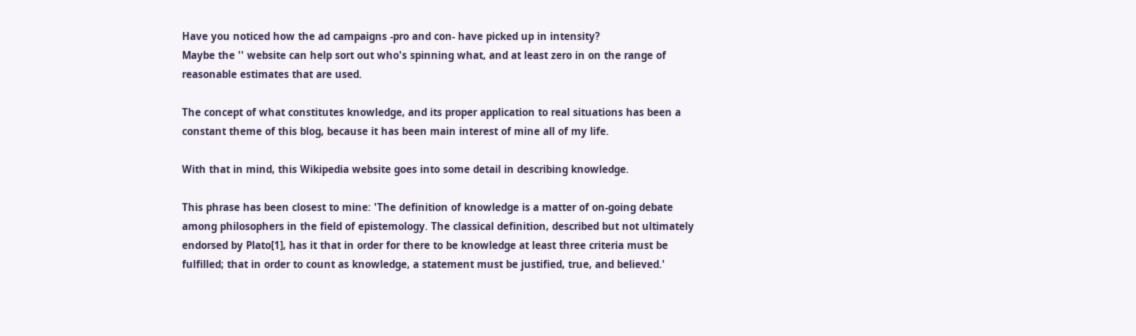Have you noticed how the ad campaigns -pro and con- have picked up in intensity?
Maybe the '' website can help sort out who's spinning what, and at least zero in on the range of reasonable estimates that are used.

The concept of what constitutes knowledge, and its proper application to real situations has been a constant theme of this blog, because it has been main interest of mine all of my life.

With that in mind, this Wikipedia website goes into some detail in describing knowledge.

This phrase has been closest to mine: 'The definition of knowledge is a matter of on-going debate among philosophers in the field of epistemology. The classical definition, described but not ultimately endorsed by Plato[1], has it that in order for there to be knowledge at least three criteria must be fulfilled; that in order to count as knowledge, a statement must be justified, true, and believed.'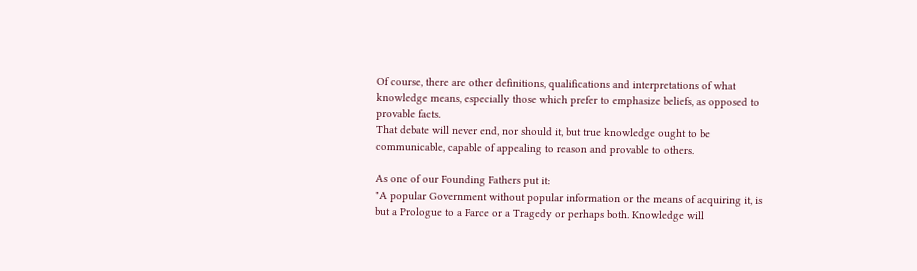Of course, there are other definitions, qualifications and interpretations of what knowledge means, especially those which prefer to emphasize beliefs, as opposed to provable facts.
That debate will never end, nor should it, but true knowledge ought to be communicable, capable of appealing to reason and provable to others.

As one of our Founding Fathers put it:
"A popular Government without popular information or the means of acquiring it, is but a Prologue to a Farce or a Tragedy or perhaps both. Knowledge will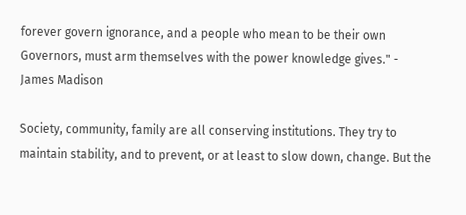forever govern ignorance, and a people who mean to be their own Governors, must arm themselves with the power knowledge gives." - James Madison

Society, community, family are all conserving institutions. They try to maintain stability, and to prevent, or at least to slow down, change. But the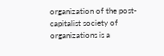organization of the post-capitalist society of organizations is a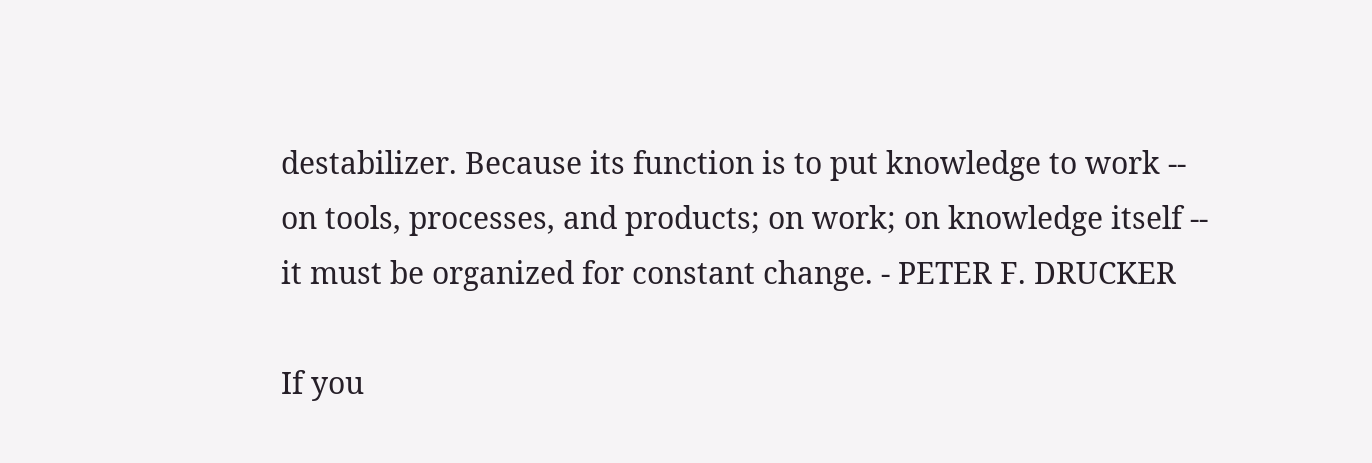destabilizer. Because its function is to put knowledge to work -- on tools, processes, and products; on work; on knowledge itself -- it must be organized for constant change. - PETER F. DRUCKER

If you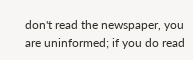don't read the newspaper, you are uninformed; if you do read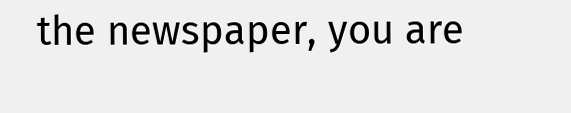the newspaper, you are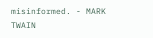misinformed. - MARK TWAIN